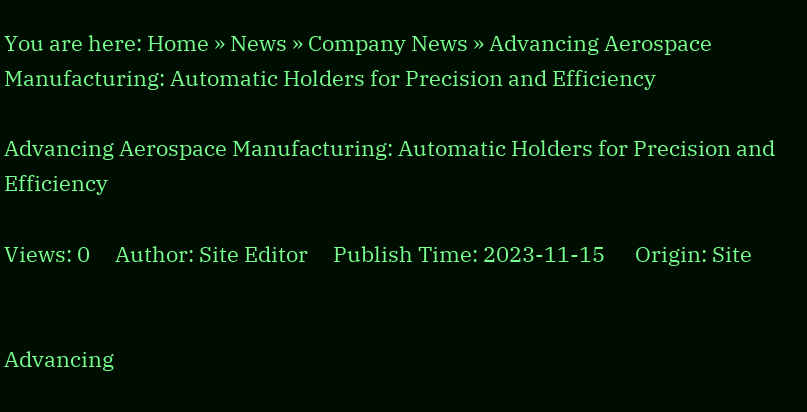You are here: Home » News » Company News » Advancing Aerospace Manufacturing: Automatic Holders for Precision and Efficiency

Advancing Aerospace Manufacturing: Automatic Holders for Precision and Efficiency

Views: 0     Author: Site Editor     Publish Time: 2023-11-15      Origin: Site


Advancing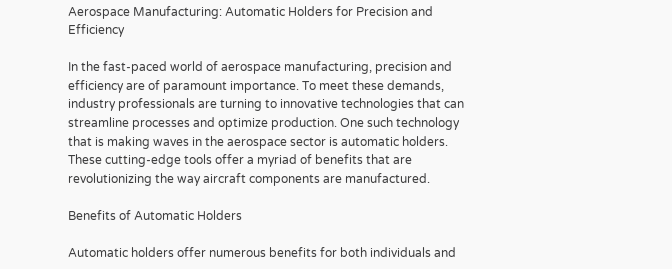Aerospace Manufacturing: Automatic Holders for Precision and Efficiency

In the fast-paced world of aerospace manufacturing, precision and efficiency are of paramount importance. To meet these demands, industry professionals are turning to innovative technologies that can streamline processes and optimize production. One such technology that is making waves in the aerospace sector is automatic holders. These cutting-edge tools offer a myriad of benefits that are revolutionizing the way aircraft components are manufactured.

Benefits of Automatic Holders

Automatic holders offer numerous benefits for both individuals and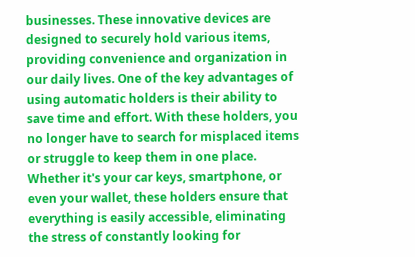businesses. These innovative devices are designed to securely hold various items, providing convenience and organization in our daily lives. One of the key advantages of using automatic holders is their ability to save time and effort. With these holders, you no longer have to search for misplaced items or struggle to keep them in one place. Whether it's your car keys, smartphone, or even your wallet, these holders ensure that everything is easily accessible, eliminating the stress of constantly looking for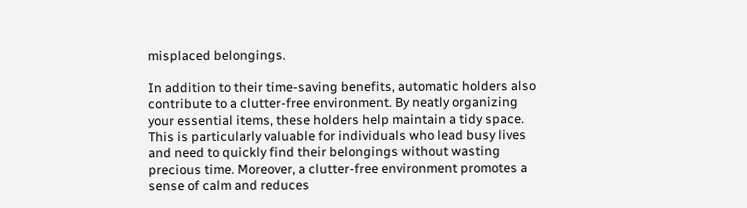misplaced belongings.

In addition to their time-saving benefits, automatic holders also contribute to a clutter-free environment. By neatly organizing your essential items, these holders help maintain a tidy space. This is particularly valuable for individuals who lead busy lives and need to quickly find their belongings without wasting precious time. Moreover, a clutter-free environment promotes a sense of calm and reduces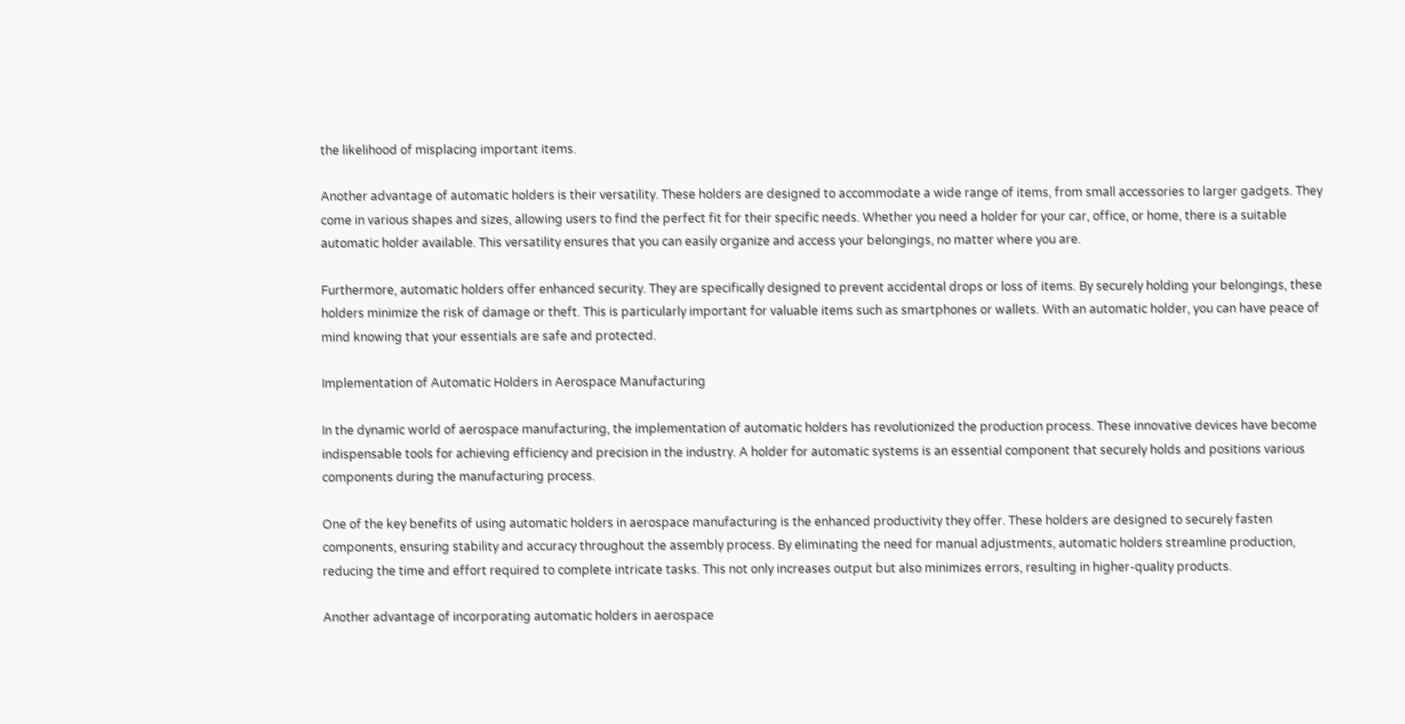the likelihood of misplacing important items.

Another advantage of automatic holders is their versatility. These holders are designed to accommodate a wide range of items, from small accessories to larger gadgets. They come in various shapes and sizes, allowing users to find the perfect fit for their specific needs. Whether you need a holder for your car, office, or home, there is a suitable automatic holder available. This versatility ensures that you can easily organize and access your belongings, no matter where you are.

Furthermore, automatic holders offer enhanced security. They are specifically designed to prevent accidental drops or loss of items. By securely holding your belongings, these holders minimize the risk of damage or theft. This is particularly important for valuable items such as smartphones or wallets. With an automatic holder, you can have peace of mind knowing that your essentials are safe and protected.

Implementation of Automatic Holders in Aerospace Manufacturing

In the dynamic world of aerospace manufacturing, the implementation of automatic holders has revolutionized the production process. These innovative devices have become indispensable tools for achieving efficiency and precision in the industry. A holder for automatic systems is an essential component that securely holds and positions various components during the manufacturing process.

One of the key benefits of using automatic holders in aerospace manufacturing is the enhanced productivity they offer. These holders are designed to securely fasten components, ensuring stability and accuracy throughout the assembly process. By eliminating the need for manual adjustments, automatic holders streamline production, reducing the time and effort required to complete intricate tasks. This not only increases output but also minimizes errors, resulting in higher-quality products.

Another advantage of incorporating automatic holders in aerospace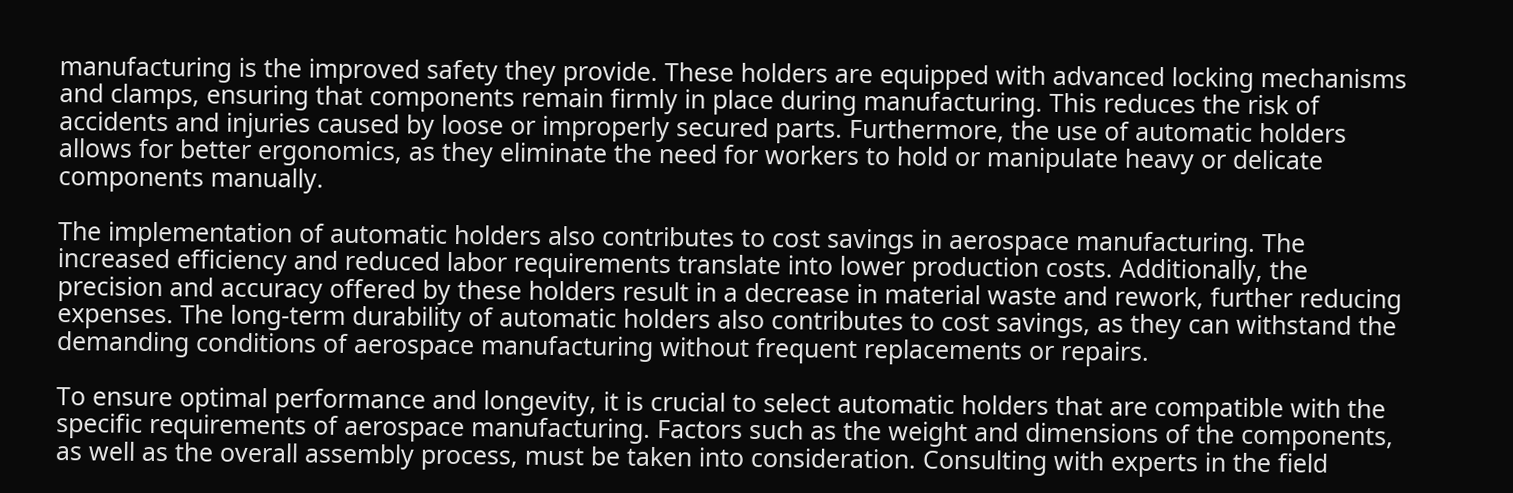manufacturing is the improved safety they provide. These holders are equipped with advanced locking mechanisms and clamps, ensuring that components remain firmly in place during manufacturing. This reduces the risk of accidents and injuries caused by loose or improperly secured parts. Furthermore, the use of automatic holders allows for better ergonomics, as they eliminate the need for workers to hold or manipulate heavy or delicate components manually.

The implementation of automatic holders also contributes to cost savings in aerospace manufacturing. The increased efficiency and reduced labor requirements translate into lower production costs. Additionally, the precision and accuracy offered by these holders result in a decrease in material waste and rework, further reducing expenses. The long-term durability of automatic holders also contributes to cost savings, as they can withstand the demanding conditions of aerospace manufacturing without frequent replacements or repairs.

To ensure optimal performance and longevity, it is crucial to select automatic holders that are compatible with the specific requirements of aerospace manufacturing. Factors such as the weight and dimensions of the components, as well as the overall assembly process, must be taken into consideration. Consulting with experts in the field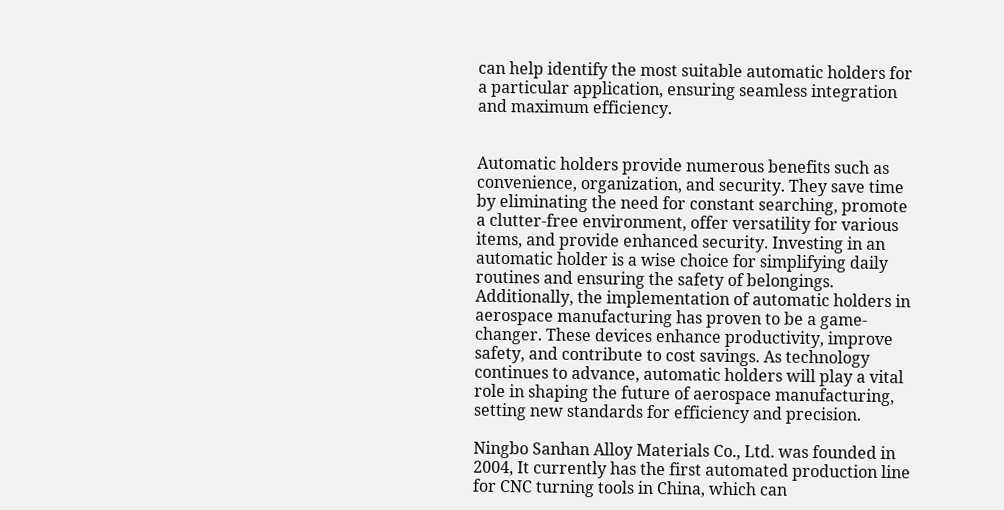can help identify the most suitable automatic holders for a particular application, ensuring seamless integration and maximum efficiency.


Automatic holders provide numerous benefits such as convenience, organization, and security. They save time by eliminating the need for constant searching, promote a clutter-free environment, offer versatility for various items, and provide enhanced security. Investing in an automatic holder is a wise choice for simplifying daily routines and ensuring the safety of belongings. Additionally, the implementation of automatic holders in aerospace manufacturing has proven to be a game-changer. These devices enhance productivity, improve safety, and contribute to cost savings. As technology continues to advance, automatic holders will play a vital role in shaping the future of aerospace manufacturing, setting new standards for efficiency and precision.

Ningbo Sanhan Alloy Materials Co., Ltd. was founded in 2004, It currently has the first automated production line for CNC turning tools in China, which can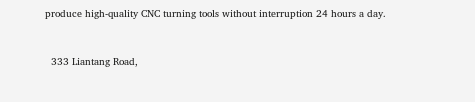produce high-quality CNC turning tools without interruption 24 hours a day.


  333 Liantang Road,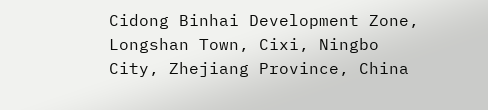Cidong Binhai Development Zone, Longshan Town, Cixi, Ningbo City, Zhejiang Province, China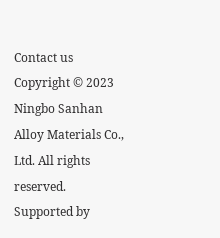Contact us
Copyright © 2023 Ningbo Sanhan Alloy Materials Co., Ltd. All rights reserved.
Supported by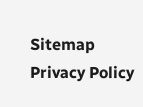Sitemap    Privacy Policy